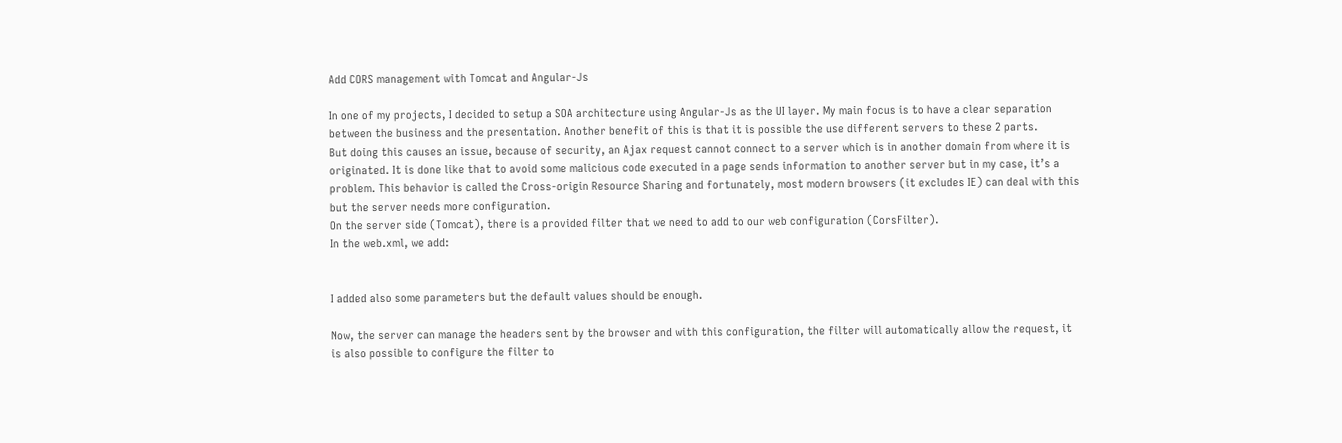Add CORS management with Tomcat and Angular-Js

In one of my projects, I decided to setup a SOA architecture using Angular-Js as the UI layer. My main focus is to have a clear separation between the business and the presentation. Another benefit of this is that it is possible the use different servers to these 2 parts.
But doing this causes an issue, because of security, an Ajax request cannot connect to a server which is in another domain from where it is originated. It is done like that to avoid some malicious code executed in a page sends information to another server but in my case, it’s a problem. This behavior is called the Cross-origin Resource Sharing and fortunately, most modern browsers (it excludes IE) can deal with this but the server needs more configuration.
On the server side (Tomcat), there is a provided filter that we need to add to our web configuration (CorsFilter).
In the web.xml, we add:


I added also some parameters but the default values should be enough.

Now, the server can manage the headers sent by the browser and with this configuration, the filter will automatically allow the request, it is also possible to configure the filter to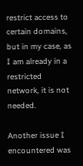restrict access to certain domains, but in my case, as I am already in a restricted network, it is not needed.

Another issue I encountered was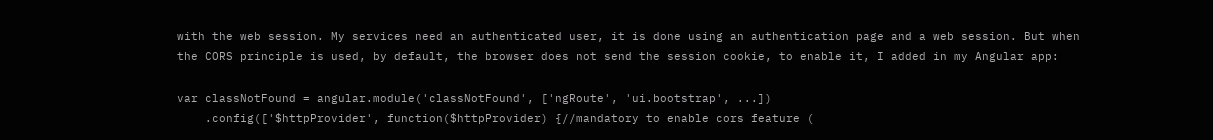with the web session. My services need an authenticated user, it is done using an authentication page and a web session. But when the CORS principle is used, by default, the browser does not send the session cookie, to enable it, I added in my Angular app:

var classNotFound = angular.module('classNotFound', ['ngRoute', 'ui.bootstrap', ...])
    .config(['$httpProvider', function($httpProvider) {//mandatory to enable cors feature (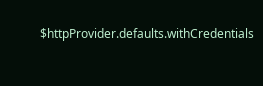$httpProvider.defaults.withCredentials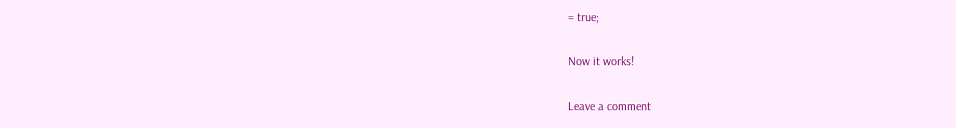= true;

Now it works!

Leave a comment